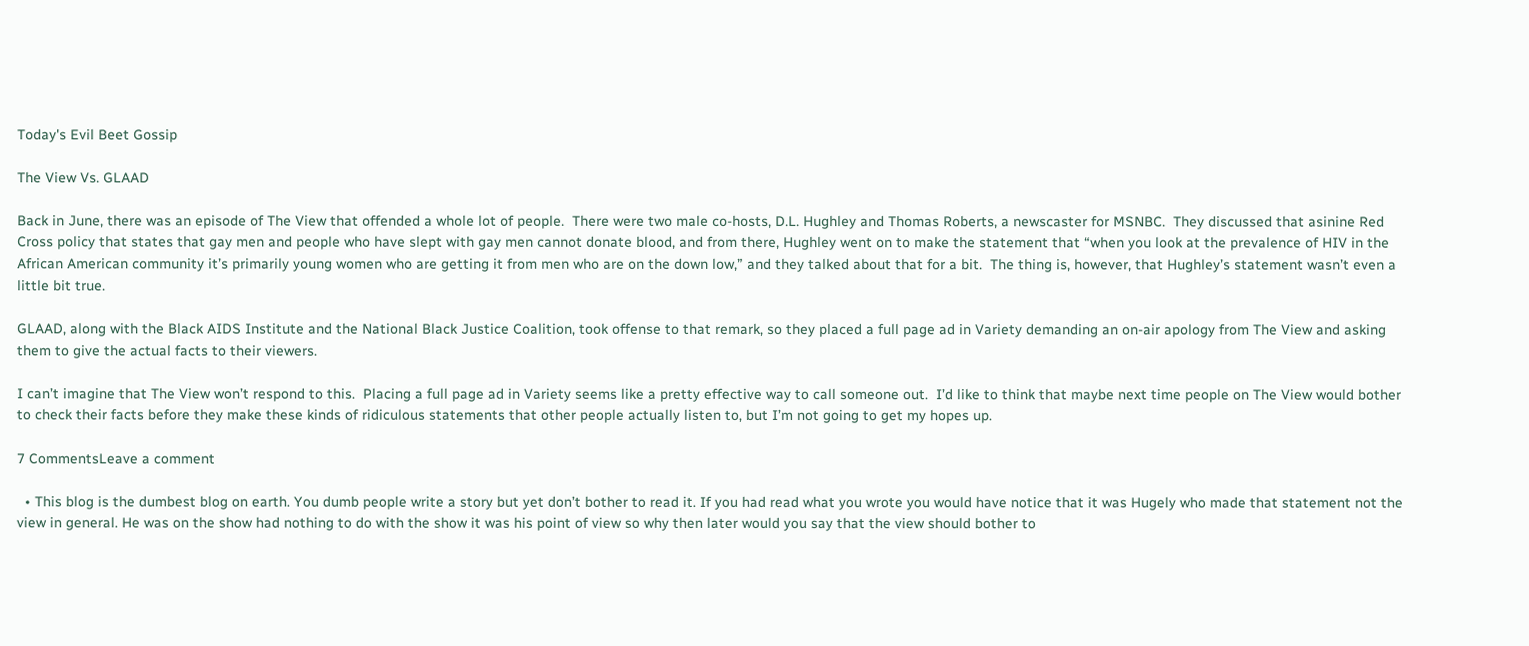Today's Evil Beet Gossip

The View Vs. GLAAD

Back in June, there was an episode of The View that offended a whole lot of people.  There were two male co-hosts, D.L. Hughley and Thomas Roberts, a newscaster for MSNBC.  They discussed that asinine Red Cross policy that states that gay men and people who have slept with gay men cannot donate blood, and from there, Hughley went on to make the statement that “when you look at the prevalence of HIV in the African American community it’s primarily young women who are getting it from men who are on the down low,” and they talked about that for a bit.  The thing is, however, that Hughley’s statement wasn’t even a little bit true.

GLAAD, along with the Black AIDS Institute and the National Black Justice Coalition, took offense to that remark, so they placed a full page ad in Variety demanding an on-air apology from The View and asking them to give the actual facts to their viewers.

I can’t imagine that The View won’t respond to this.  Placing a full page ad in Variety seems like a pretty effective way to call someone out.  I’d like to think that maybe next time people on The View would bother to check their facts before they make these kinds of ridiculous statements that other people actually listen to, but I’m not going to get my hopes up.

7 CommentsLeave a comment

  • This blog is the dumbest blog on earth. You dumb people write a story but yet don’t bother to read it. If you had read what you wrote you would have notice that it was Hugely who made that statement not the view in general. He was on the show had nothing to do with the show it was his point of view so why then later would you say that the view should bother to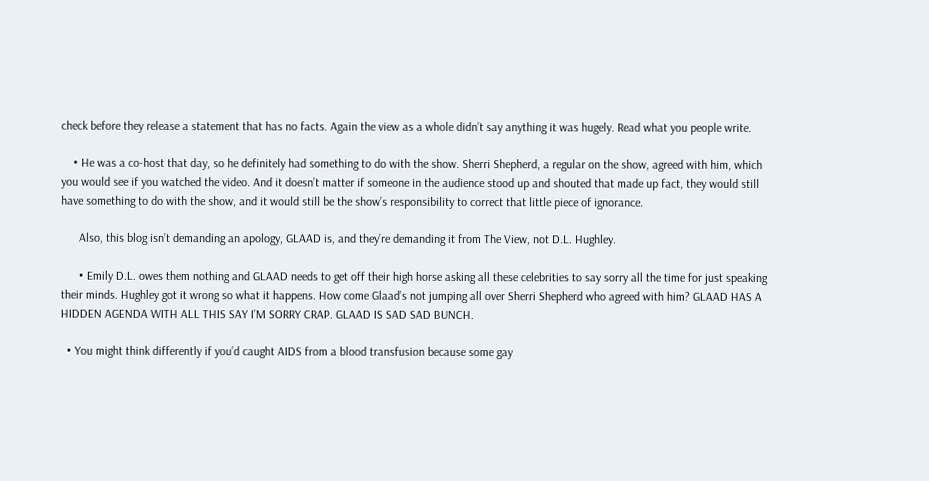check before they release a statement that has no facts. Again the view as a whole didn’t say anything it was hugely. Read what you people write.

    • He was a co-host that day, so he definitely had something to do with the show. Sherri Shepherd, a regular on the show, agreed with him, which you would see if you watched the video. And it doesn’t matter if someone in the audience stood up and shouted that made up fact, they would still have something to do with the show, and it would still be the show’s responsibility to correct that little piece of ignorance.

      Also, this blog isn’t demanding an apology, GLAAD is, and they’re demanding it from The View, not D.L. Hughley.

      • Emily D.L. owes them nothing and GLAAD needs to get off their high horse asking all these celebrities to say sorry all the time for just speaking their minds. Hughley got it wrong so what it happens. How come Glaad’s not jumping all over Sherri Shepherd who agreed with him? GLAAD HAS A HIDDEN AGENDA WITH ALL THIS SAY I’M SORRY CRAP. GLAAD IS SAD SAD BUNCH.

  • You might think differently if you’d caught AIDS from a blood transfusion because some gay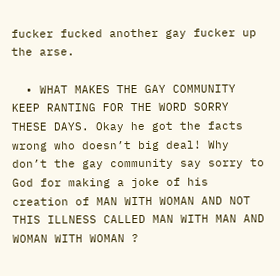fucker fucked another gay fucker up the arse.

  • WHAT MAKES THE GAY COMMUNITY KEEP RANTING FOR THE WORD SORRY THESE DAYS. Okay he got the facts wrong who doesn’t big deal! Why don’t the gay community say sorry to God for making a joke of his creation of MAN WITH WOMAN AND NOT THIS ILLNESS CALLED MAN WITH MAN AND WOMAN WITH WOMAN ?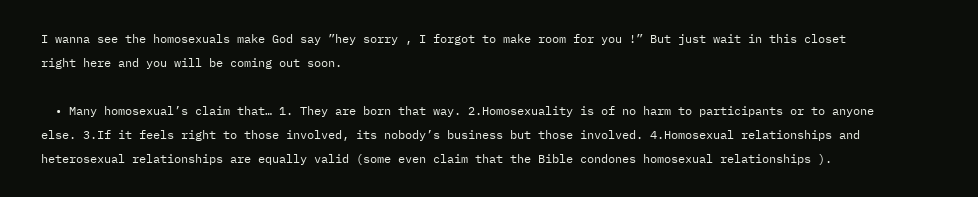I wanna see the homosexuals make God say ”hey sorry , I forgot to make room for you !” But just wait in this closet right here and you will be coming out soon.

  • Many homosexual’s claim that… 1. They are born that way. 2.Homosexuality is of no harm to participants or to anyone else. 3.If it feels right to those involved, its nobody’s business but those involved. 4.Homosexual relationships and heterosexual relationships are equally valid (some even claim that the Bible condones homosexual relationships ).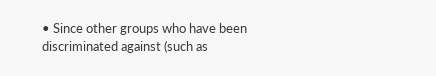• Since other groups who have been discriminated against (such as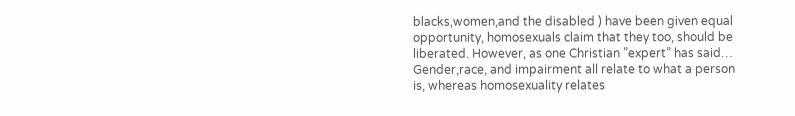blacks,women,and the disabled ) have been given equal opportunity, homosexuals claim that they too, should be liberated. However, as one Christian ”expert” has said… Gender,race, and impairment all relate to what a person is, whereas homosexuality relates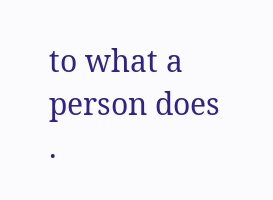to what a person does .